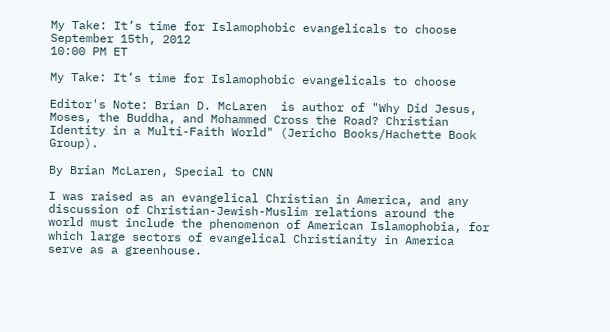My Take: It’s time for Islamophobic evangelicals to choose
September 15th, 2012
10:00 PM ET

My Take: It’s time for Islamophobic evangelicals to choose

Editor's Note: Brian D. McLaren  is author of "Why Did Jesus, Moses, the Buddha, and Mohammed Cross the Road? Christian Identity in a Multi-Faith World" (Jericho Books/Hachette Book Group).

By Brian McLaren, Special to CNN

I was raised as an evangelical Christian in America, and any discussion of Christian-Jewish-Muslim relations around the world must include the phenomenon of American Islamophobia, for which large sectors of evangelical Christianity in America serve as a greenhouse.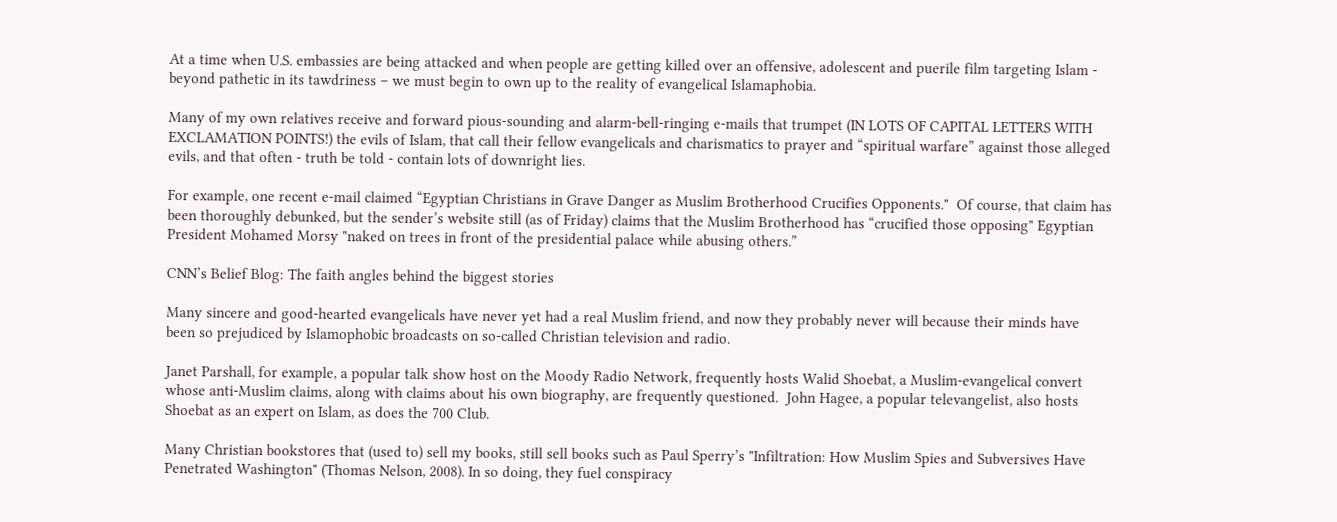At a time when U.S. embassies are being attacked and when people are getting killed over an offensive, adolescent and puerile film targeting Islam - beyond pathetic in its tawdriness – we must begin to own up to the reality of evangelical Islamaphobia.

Many of my own relatives receive and forward pious-sounding and alarm-bell-ringing e-mails that trumpet (IN LOTS OF CAPITAL LETTERS WITH EXCLAMATION POINTS!) the evils of Islam, that call their fellow evangelicals and charismatics to prayer and “spiritual warfare” against those alleged evils, and that often - truth be told - contain lots of downright lies.

For example, one recent e-mail claimed “Egyptian Christians in Grave Danger as Muslim Brotherhood Crucifies Opponents."  Of course, that claim has been thoroughly debunked, but the sender’s website still (as of Friday) claims that the Muslim Brotherhood has “crucified those opposing" Egyptian President Mohamed Morsy "naked on trees in front of the presidential palace while abusing others.”

CNN’s Belief Blog: The faith angles behind the biggest stories

Many sincere and good-hearted evangelicals have never yet had a real Muslim friend, and now they probably never will because their minds have been so prejudiced by Islamophobic broadcasts on so-called Christian television and radio.

Janet Parshall, for example, a popular talk show host on the Moody Radio Network, frequently hosts Walid Shoebat, a Muslim-evangelical convert whose anti-Muslim claims, along with claims about his own biography, are frequently questioned.  John Hagee, a popular televangelist, also hosts Shoebat as an expert on Islam, as does the 700 Club.

Many Christian bookstores that (used to) sell my books, still sell books such as Paul Sperry’s "Infiltration: How Muslim Spies and Subversives Have Penetrated Washington" (Thomas Nelson, 2008). In so doing, they fuel conspiracy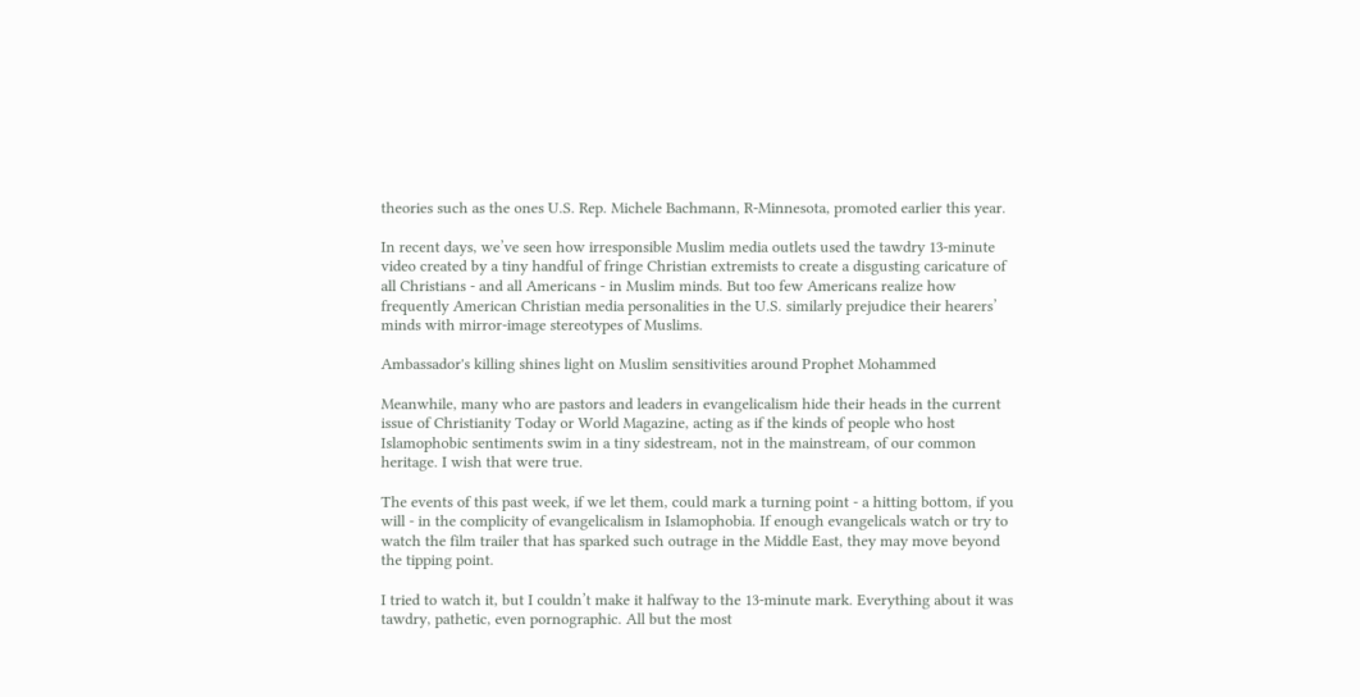theories such as the ones U.S. Rep. Michele Bachmann, R-Minnesota, promoted earlier this year.

In recent days, we’ve seen how irresponsible Muslim media outlets used the tawdry 13-minute video created by a tiny handful of fringe Christian extremists to create a disgusting caricature of all Christians - and all Americans - in Muslim minds. But too few Americans realize how frequently American Christian media personalities in the U.S. similarly prejudice their hearers’ minds with mirror-image stereotypes of Muslims.

Ambassador's killing shines light on Muslim sensitivities around Prophet Mohammed

Meanwhile, many who are pastors and leaders in evangelicalism hide their heads in the current issue of Christianity Today or World Magazine, acting as if the kinds of people who host Islamophobic sentiments swim in a tiny sidestream, not in the mainstream, of our common heritage. I wish that were true.

The events of this past week, if we let them, could mark a turning point - a hitting bottom, if you will - in the complicity of evangelicalism in Islamophobia. If enough evangelicals watch or try to watch the film trailer that has sparked such outrage in the Middle East, they may move beyond the tipping point.

I tried to watch it, but I couldn’t make it halfway to the 13-minute mark. Everything about it was tawdry, pathetic, even pornographic. All but the most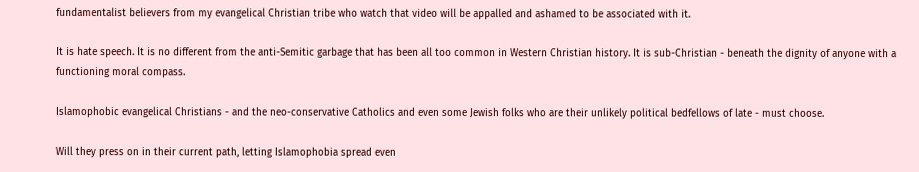fundamentalist believers from my evangelical Christian tribe who watch that video will be appalled and ashamed to be associated with it.

It is hate speech. It is no different from the anti-Semitic garbage that has been all too common in Western Christian history. It is sub-Christian - beneath the dignity of anyone with a functioning moral compass.

Islamophobic evangelical Christians - and the neo-conservative Catholics and even some Jewish folks who are their unlikely political bedfellows of late - must choose.

Will they press on in their current path, letting Islamophobia spread even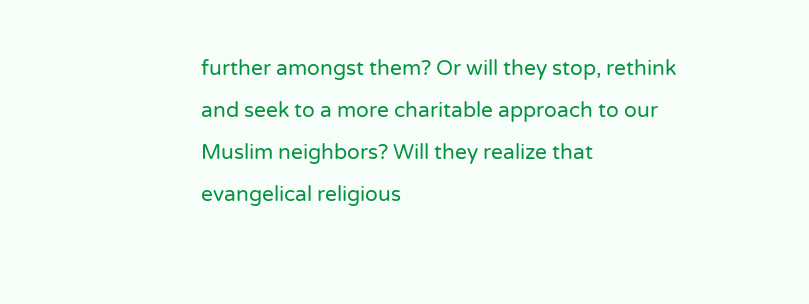further amongst them? Or will they stop, rethink and seek to a more charitable approach to our Muslim neighbors? Will they realize that evangelical religious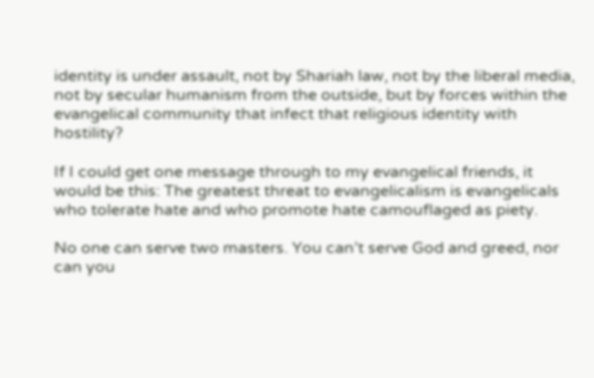identity is under assault, not by Shariah law, not by the liberal media, not by secular humanism from the outside, but by forces within the evangelical community that infect that religious identity with hostility?

If I could get one message through to my evangelical friends, it would be this: The greatest threat to evangelicalism is evangelicals who tolerate hate and who promote hate camouflaged as piety.

No one can serve two masters. You can’t serve God and greed, nor can you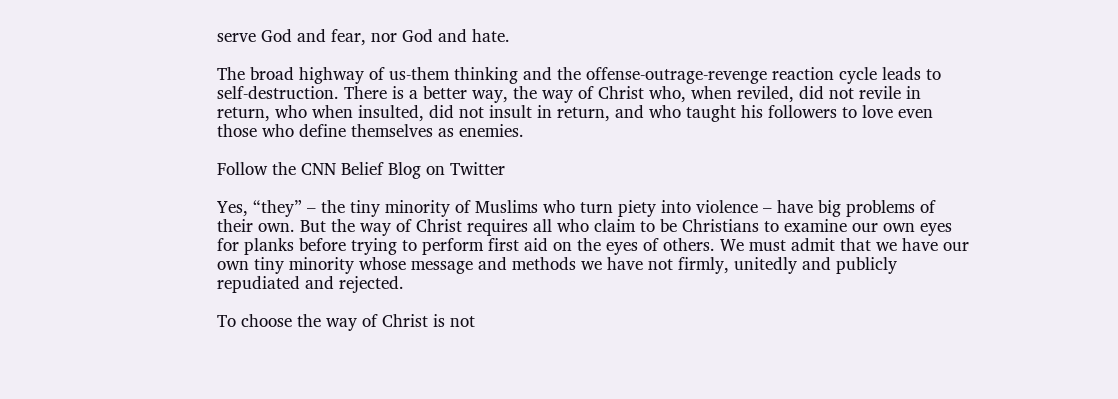serve God and fear, nor God and hate.

The broad highway of us-them thinking and the offense-outrage-revenge reaction cycle leads to self-destruction. There is a better way, the way of Christ who, when reviled, did not revile in return, who when insulted, did not insult in return, and who taught his followers to love even those who define themselves as enemies.

Follow the CNN Belief Blog on Twitter

Yes, “they” – the tiny minority of Muslims who turn piety into violence – have big problems of their own. But the way of Christ requires all who claim to be Christians to examine our own eyes for planks before trying to perform first aid on the eyes of others. We must admit that we have our own tiny minority whose message and methods we have not firmly, unitedly and publicly repudiated and rejected.

To choose the way of Christ is not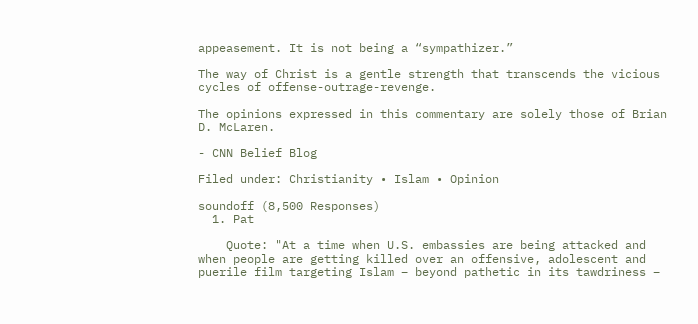appeasement. It is not being a “sympathizer.”

The way of Christ is a gentle strength that transcends the vicious cycles of offense-outrage-revenge.

The opinions expressed in this commentary are solely those of Brian D. McLaren.

- CNN Belief Blog

Filed under: Christianity • Islam • Opinion

soundoff (8,500 Responses)
  1. Pat

    Quote: "At a time when U.S. embassies are being attacked and when people are getting killed over an offensive, adolescent and puerile film targeting Islam – beyond pathetic in its tawdriness –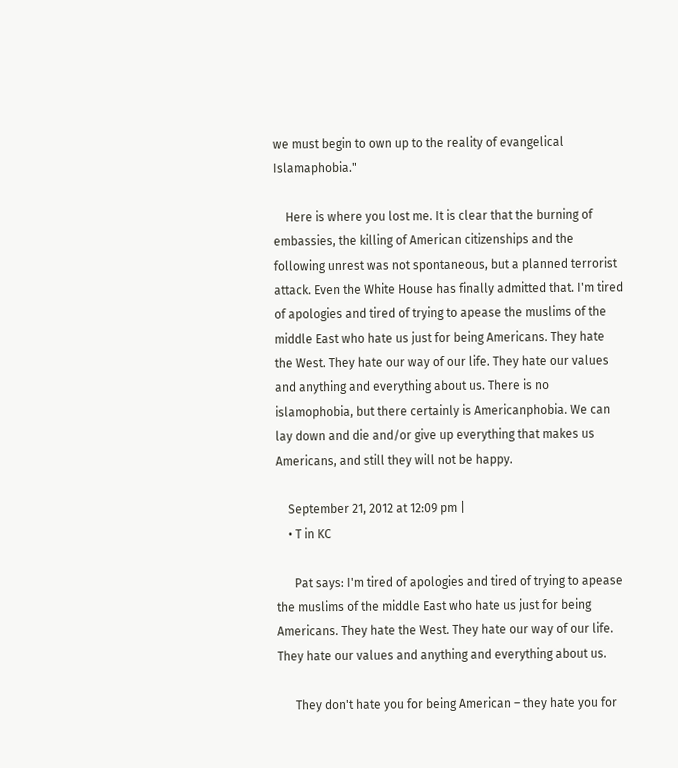we must begin to own up to the reality of evangelical Islamaphobia."

    Here is where you lost me. It is clear that the burning of embassies, the killing of American citizenships and the following unrest was not spontaneous, but a planned terrorist attack. Even the White House has finally admitted that. I'm tired of apologies and tired of trying to apease the muslims of the middle East who hate us just for being Americans. They hate the West. They hate our way of our life. They hate our values and anything and everything about us. There is no islamophobia, but there certainly is Americanphobia. We can lay down and die and/or give up everything that makes us Americans, and still they will not be happy.

    September 21, 2012 at 12:09 pm |
    • T in KC

      Pat says: I'm tired of apologies and tired of trying to apease the muslims of the middle East who hate us just for being Americans. They hate the West. They hate our way of our life. They hate our values and anything and everything about us.

      They don't hate you for being American – they hate you for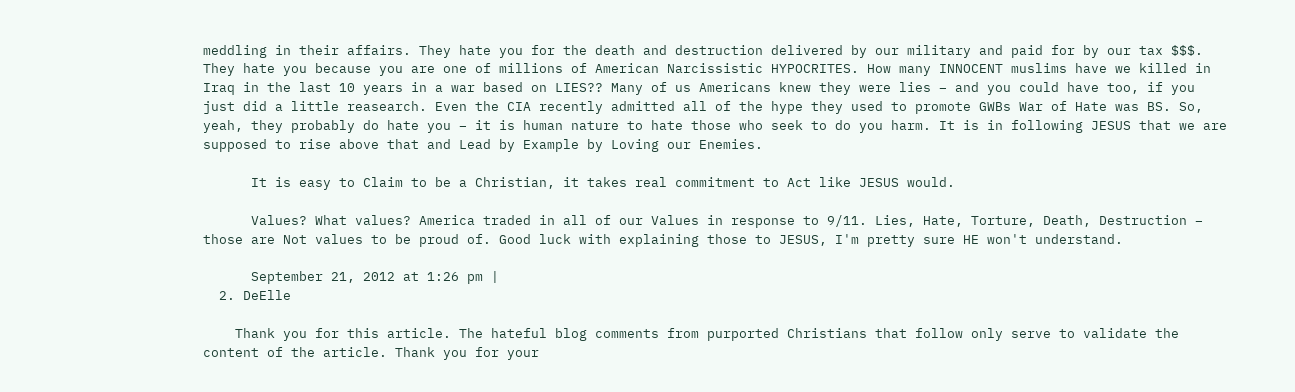meddling in their affairs. They hate you for the death and destruction delivered by our military and paid for by our tax $$$. They hate you because you are one of millions of American Narcissistic HYPOCRITES. How many INNOCENT muslims have we killed in Iraq in the last 10 years in a war based on LIES?? Many of us Americans knew they were lies – and you could have too, if you just did a little reasearch. Even the CIA recently admitted all of the hype they used to promote GWBs War of Hate was BS. So, yeah, they probably do hate you – it is human nature to hate those who seek to do you harm. It is in following JESUS that we are supposed to rise above that and Lead by Example by Loving our Enemies.

      It is easy to Claim to be a Christian, it takes real commitment to Act like JESUS would.

      Values? What values? America traded in all of our Values in response to 9/11. Lies, Hate, Torture, Death, Destruction – those are Not values to be proud of. Good luck with explaining those to JESUS, I'm pretty sure HE won't understand.

      September 21, 2012 at 1:26 pm |
  2. DeElle

    Thank you for this article. The hateful blog comments from purported Christians that follow only serve to validate the content of the article. Thank you for your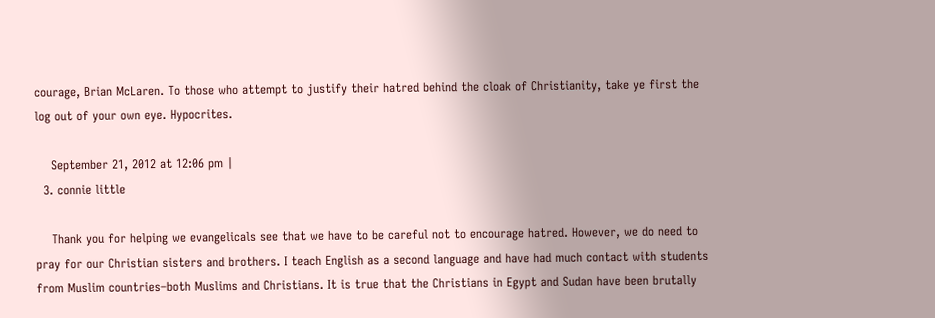courage, Brian McLaren. To those who attempt to justify their hatred behind the cloak of Christianity, take ye first the log out of your own eye. Hypocrites.

    September 21, 2012 at 12:06 pm |
  3. connie little

    Thank you for helping we evangelicals see that we have to be careful not to encourage hatred. However, we do need to pray for our Christian sisters and brothers. I teach English as a second language and have had much contact with students from Muslim countries–both Muslims and Christians. It is true that the Christians in Egypt and Sudan have been brutally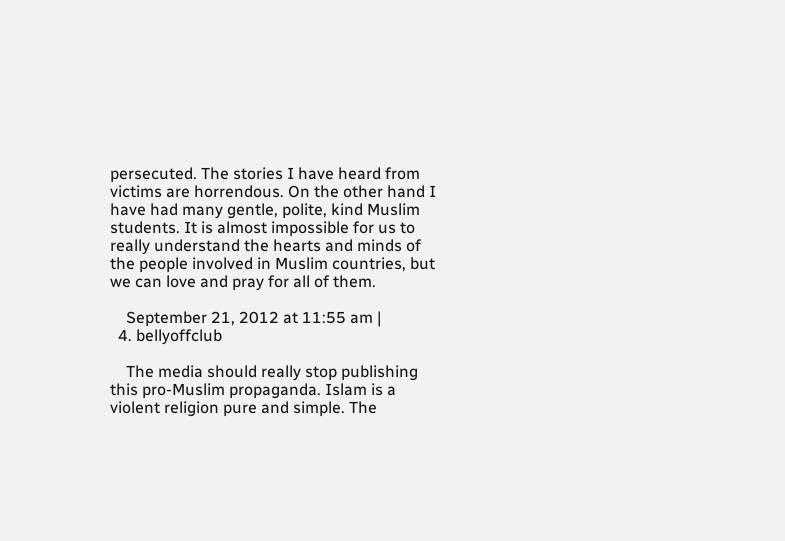persecuted. The stories I have heard from victims are horrendous. On the other hand I have had many gentle, polite, kind Muslim students. It is almost impossible for us to really understand the hearts and minds of the people involved in Muslim countries, but we can love and pray for all of them.

    September 21, 2012 at 11:55 am |
  4. bellyoffclub

    The media should really stop publishing this pro-Muslim propaganda. Islam is a violent religion pure and simple. The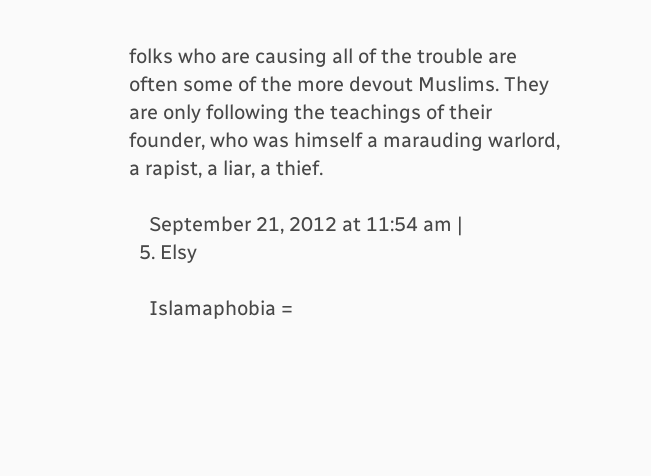folks who are causing all of the trouble are often some of the more devout Muslims. They are only following the teachings of their founder, who was himself a marauding warlord, a rapist, a liar, a thief.

    September 21, 2012 at 11:54 am |
  5. Elsy

    Islamaphobia =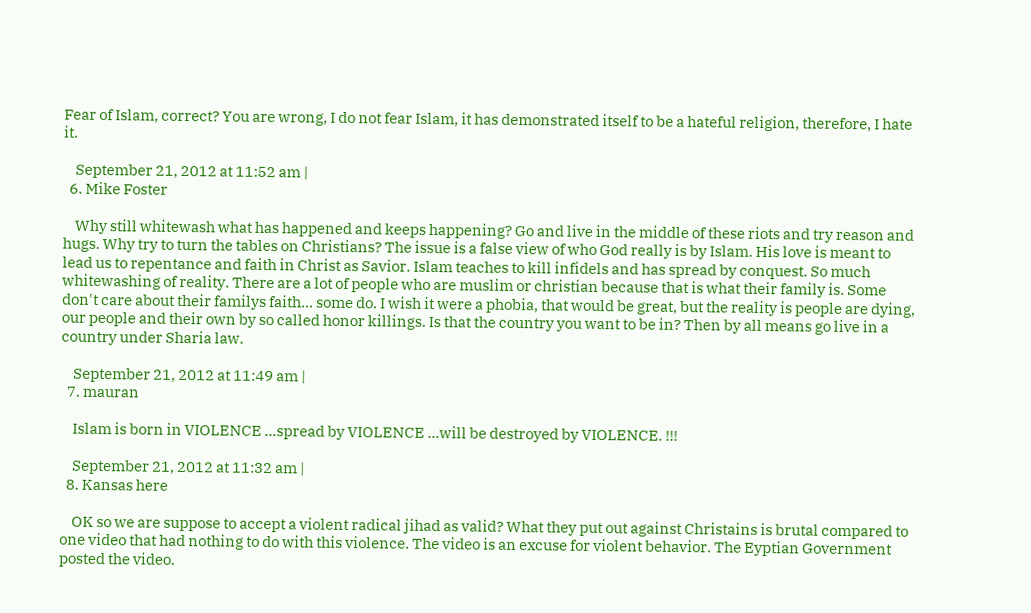Fear of Islam, correct? You are wrong, I do not fear Islam, it has demonstrated itself to be a hateful religion, therefore, I hate it.

    September 21, 2012 at 11:52 am |
  6. Mike Foster

    Why still whitewash what has happened and keeps happening? Go and live in the middle of these riots and try reason and hugs. Why try to turn the tables on Christians? The issue is a false view of who God really is by Islam. His love is meant to lead us to repentance and faith in Christ as Savior. Islam teaches to kill infidels and has spread by conquest. So much whitewashing of reality. There are a lot of people who are muslim or christian because that is what their family is. Some don't care about their familys faith... some do. I wish it were a phobia, that would be great, but the reality is people are dying, our people and their own by so called honor killings. Is that the country you want to be in? Then by all means go live in a country under Sharia law.

    September 21, 2012 at 11:49 am |
  7. mauran

    Islam is born in VIOLENCE ...spread by VIOLENCE ...will be destroyed by VIOLENCE. !!!

    September 21, 2012 at 11:32 am |
  8. Kansas here

    OK so we are suppose to accept a violent radical jihad as valid? What they put out against Christains is brutal compared to one video that had nothing to do with this violence. The video is an excuse for violent behavior. The Eyptian Government posted the video.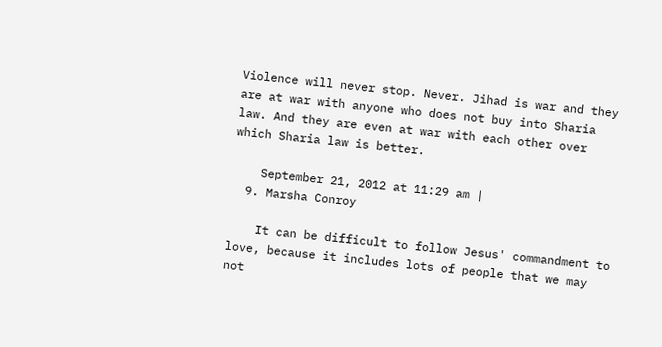Violence will never stop. Never. Jihad is war and they are at war with anyone who does not buy into Sharia law. And they are even at war with each other over which Sharia law is better.

    September 21, 2012 at 11:29 am |
  9. Marsha Conroy

    It can be difficult to follow Jesus' commandment to love, because it includes lots of people that we may not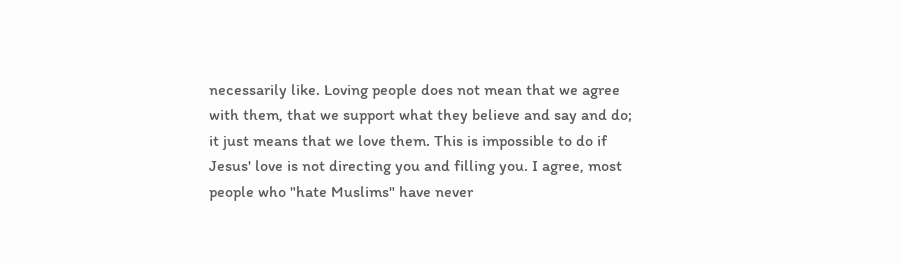necessarily like. Loving people does not mean that we agree with them, that we support what they believe and say and do; it just means that we love them. This is impossible to do if Jesus' love is not directing you and filling you. I agree, most people who "hate Muslims" have never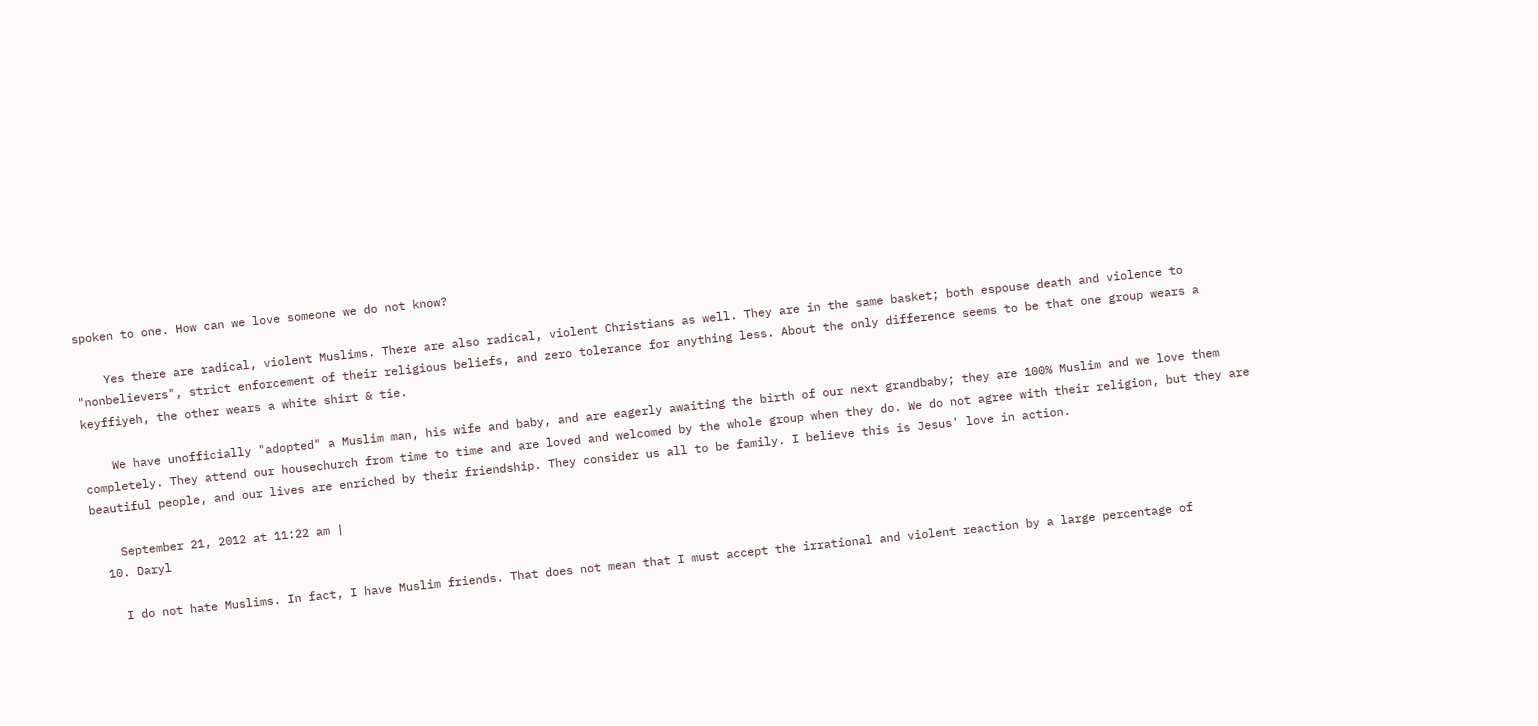spoken to one. How can we love someone we do not know?

    Yes there are radical, violent Muslims. There are also radical, violent Christians as well. They are in the same basket; both espouse death and violence to "nonbelievers", strict enforcement of their religious beliefs, and zero tolerance for anything less. About the only difference seems to be that one group wears a keyffiyeh, the other wears a white shirt & tie.

    We have unofficially "adopted" a Muslim man, his wife and baby, and are eagerly awaiting the birth of our next grandbaby; they are 100% Muslim and we love them completely. They attend our housechurch from time to time and are loved and welcomed by the whole group when they do. We do not agree with their religion, but they are beautiful people, and our lives are enriched by their friendship. They consider us all to be family. I believe this is Jesus' love in action.

    September 21, 2012 at 11:22 am |
  10. Daryl

    I do not hate Muslims. In fact, I have Muslim friends. That does not mean that I must accept the irrational and violent reaction by a large percentage of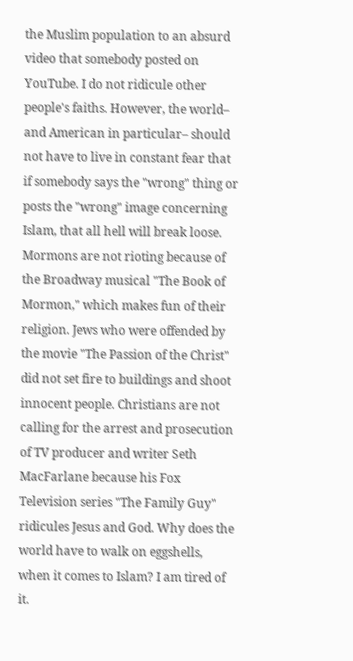the Muslim population to an absurd video that somebody posted on YouTube. I do not ridicule other people's faiths. However, the world– and American in particular– should not have to live in constant fear that if somebody says the "wrong" thing or posts the "wrong" image concerning Islam, that all hell will break loose. Mormons are not rioting because of the Broadway musical "The Book of Mormon," which makes fun of their religion. Jews who were offended by the movie "The Passion of the Christ" did not set fire to buildings and shoot innocent people. Christians are not calling for the arrest and prosecution of TV producer and writer Seth MacFarlane because his Fox Television series "The Family Guy" ridicules Jesus and God. Why does the world have to walk on eggshells, when it comes to Islam? I am tired of it.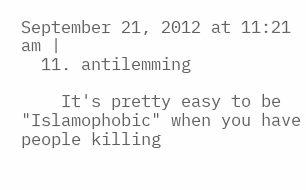September 21, 2012 at 11:21 am |
  11. antilemming

    It's pretty easy to be "Islamophobic" when you have people killing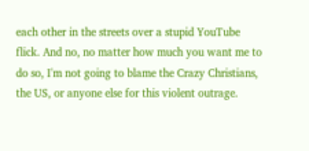each other in the streets over a stupid YouTube flick. And no, no matter how much you want me to do so, I'm not going to blame the Crazy Christians, the US, or anyone else for this violent outrage.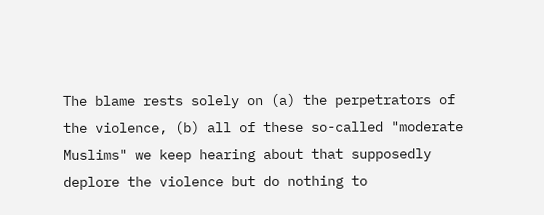The blame rests solely on (a) the perpetrators of the violence, (b) all of these so-called "moderate Muslims" we keep hearing about that supposedly deplore the violence but do nothing to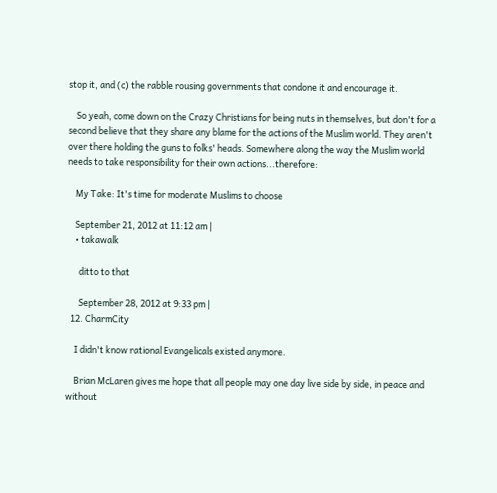stop it, and (c) the rabble rousing governments that condone it and encourage it.

    So yeah, come down on the Crazy Christians for being nuts in themselves, but don't for a second believe that they share any blame for the actions of the Muslim world. They aren't over there holding the guns to folks' heads. Somewhere along the way the Muslim world needs to take responsibility for their own actions...therefore:

    My Take: It's time for moderate Muslims to choose

    September 21, 2012 at 11:12 am |
    • takawalk

      ditto to that

      September 28, 2012 at 9:33 pm |
  12. CharmCity

    I didn't know rational Evangelicals existed anymore.

    Brian McLaren gives me hope that all people may one day live side by side, in peace and without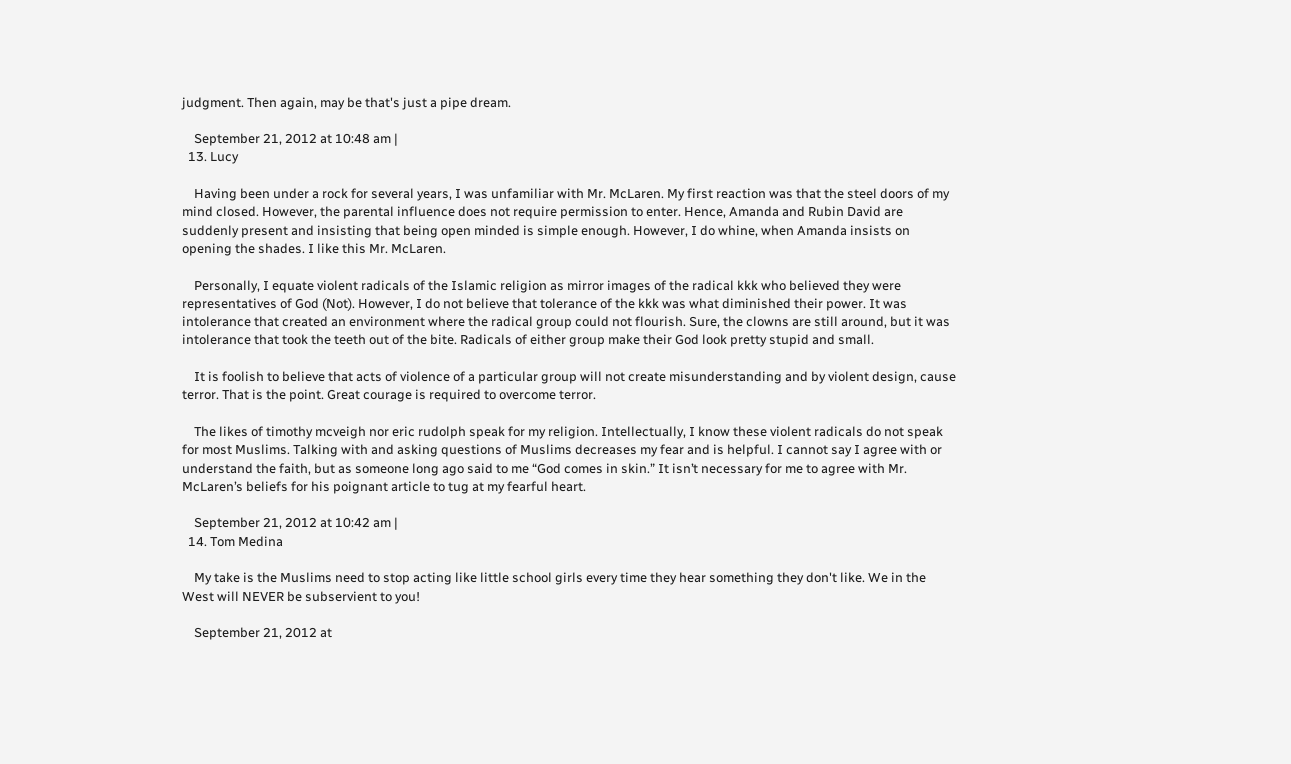judgment. Then again, may be that's just a pipe dream.

    September 21, 2012 at 10:48 am |
  13. Lucy

    Having been under a rock for several years, I was unfamiliar with Mr. McLaren. My first reaction was that the steel doors of my mind closed. However, the parental influence does not require permission to enter. Hence, Amanda and Rubin David are suddenly present and insisting that being open minded is simple enough. However, I do whine, when Amanda insists on opening the shades. I like this Mr. McLaren.

    Personally, I equate violent radicals of the Islamic religion as mirror images of the radical kkk who believed they were representatives of God (Not). However, I do not believe that tolerance of the kkk was what diminished their power. It was intolerance that created an environment where the radical group could not flourish. Sure, the clowns are still around, but it was intolerance that took the teeth out of the bite. Radicals of either group make their God look pretty stupid and small.

    It is foolish to believe that acts of violence of a particular group will not create misunderstanding and by violent design, cause terror. That is the point. Great courage is required to overcome terror.

    The likes of timothy mcveigh nor eric rudolph speak for my religion. Intellectually, I know these violent radicals do not speak for most Muslims. Talking with and asking questions of Muslims decreases my fear and is helpful. I cannot say I agree with or understand the faith, but as someone long ago said to me “God comes in skin.” It isn’t necessary for me to agree with Mr. McLaren’s beliefs for his poignant article to tug at my fearful heart.

    September 21, 2012 at 10:42 am |
  14. Tom Medina

    My take is the Muslims need to stop acting like little school girls every time they hear something they don't like. We in the West will NEVER be subservient to you!

    September 21, 2012 at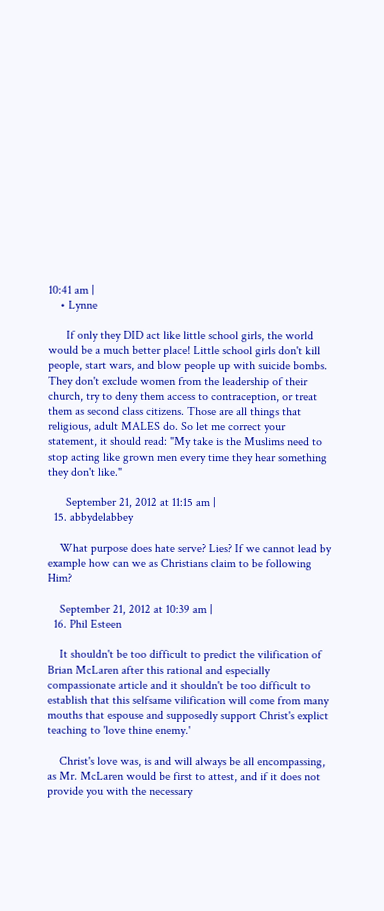10:41 am |
    • Lynne

      If only they DID act like little school girls, the world would be a much better place! Little school girls don't kill people, start wars, and blow people up with suicide bombs. They don't exclude women from the leadership of their church, try to deny them access to contraception, or treat them as second class citizens. Those are all things that religious, adult MALES do. So let me correct your statement, it should read: "My take is the Muslims need to stop acting like grown men every time they hear something they don't like."

      September 21, 2012 at 11:15 am |
  15. abbydelabbey

    What purpose does hate serve? Lies? If we cannot lead by example how can we as Christians claim to be following Him?

    September 21, 2012 at 10:39 am |
  16. Phil Esteen

    It shouldn't be too difficult to predict the vilification of Brian McLaren after this rational and especially compassionate article and it shouldn't be too difficult to establish that this selfsame vilification will come from many mouths that espouse and supposedly support Christ's explict teaching to 'love thine enemy.'

    Christ's love was, is and will always be all encompassing, as Mr. McLaren would be first to attest, and if it does not provide you with the necessary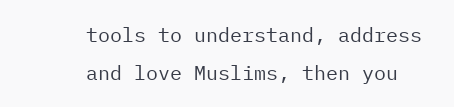tools to understand, address and love Muslims, then you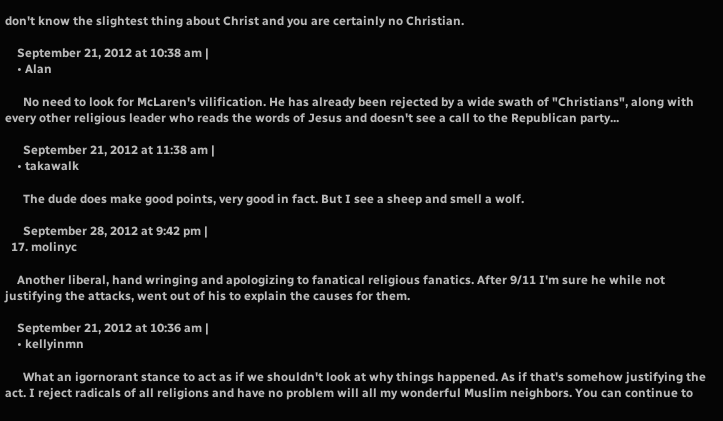don't know the slightest thing about Christ and you are certainly no Christian.

    September 21, 2012 at 10:38 am |
    • Alan

      No need to look for McLaren's vilification. He has already been rejected by a wide swath of "Christians", along with every other religious leader who reads the words of Jesus and doesn't see a call to the Republican party...

      September 21, 2012 at 11:38 am |
    • takawalk

      The dude does make good points, very good in fact. But I see a sheep and smell a wolf.

      September 28, 2012 at 9:42 pm |
  17. molinyc

    Another liberal, hand wringing and apologizing to fanatical religious fanatics. After 9/11 I'm sure he while not justifying the attacks, went out of his to explain the causes for them.

    September 21, 2012 at 10:36 am |
    • kellyinmn

      What an igornorant stance to act as if we shouldn't look at why things happened. As if that's somehow justifying the act. I reject radicals of all religions and have no problem will all my wonderful Muslim neighbors. You can continue to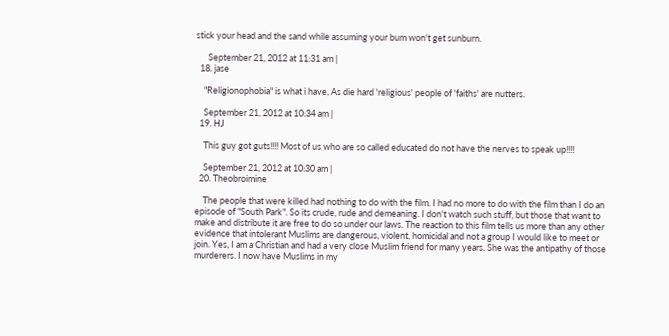stick your head and the sand while assuming your bum won't get sunburn.

      September 21, 2012 at 11:31 am |
  18. jase

    "Religionophobia" is what i have, As die hard 'religious' people of 'faiths' are nutters.

    September 21, 2012 at 10:34 am |
  19. HJ

    This guy got guts!!!! Most of us who are so called educated do not have the nerves to speak up!!!!

    September 21, 2012 at 10:30 am |
  20. Theobroimine

    The people that were killed had nothing to do with the film. I had no more to do with the film than I do an episode of "South Park". So its crude, rude and demeaning. I don't watch such stuff, but those that want to make and distribute it are free to do so under our laws. The reaction to this film tells us more than any other evidence that intolerant Muslims are dangerous, violent, homicidal and not a group I would like to meet or join. Yes, I am a Christian and had a very close Muslim friend for many years. She was the antipathy of those murderers. I now have Muslims in my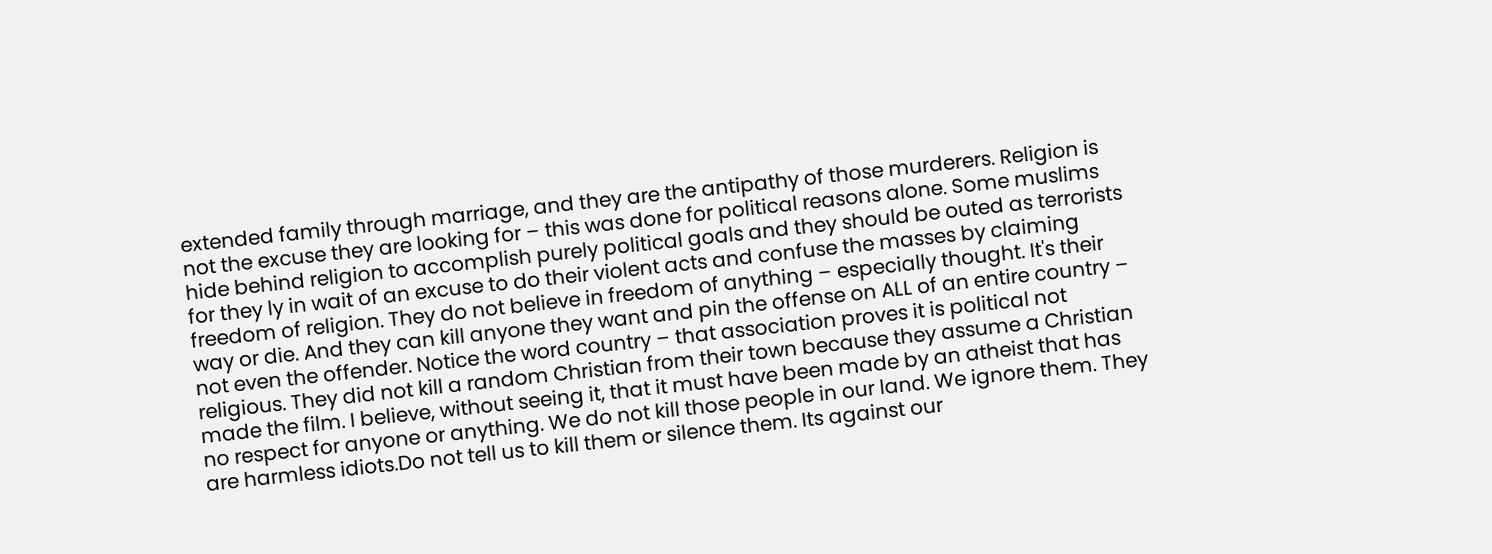extended family through marriage, and they are the antipathy of those murderers. Religion is not the excuse they are looking for – this was done for political reasons alone. Some muslims hide behind religion to accomplish purely political goals and they should be outed as terrorists for they ly in wait of an excuse to do their violent acts and confuse the masses by claiming freedom of religion. They do not believe in freedom of anything – especially thought. It's their way or die. And they can kill anyone they want and pin the offense on ALL of an entire country – not even the offender. Notice the word country – that association proves it is political not religious. They did not kill a random Christian from their town because they assume a Christian made the film. I believe, without seeing it, that it must have been made by an atheist that has no respect for anyone or anything. We do not kill those people in our land. We ignore them. They are harmless idiots.Do not tell us to kill them or silence them. Its against our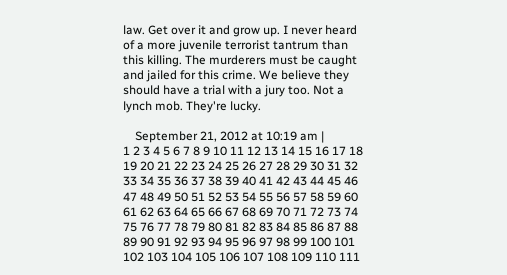law. Get over it and grow up. I never heard of a more juvenile terrorist tantrum than this killing. The murderers must be caught and jailed for this crime. We believe they should have a trial with a jury too. Not a lynch mob. They're lucky.

    September 21, 2012 at 10:19 am |
1 2 3 4 5 6 7 8 9 10 11 12 13 14 15 16 17 18 19 20 21 22 23 24 25 26 27 28 29 30 31 32 33 34 35 36 37 38 39 40 41 42 43 44 45 46 47 48 49 50 51 52 53 54 55 56 57 58 59 60 61 62 63 64 65 66 67 68 69 70 71 72 73 74 75 76 77 78 79 80 81 82 83 84 85 86 87 88 89 90 91 92 93 94 95 96 97 98 99 100 101 102 103 104 105 106 107 108 109 110 111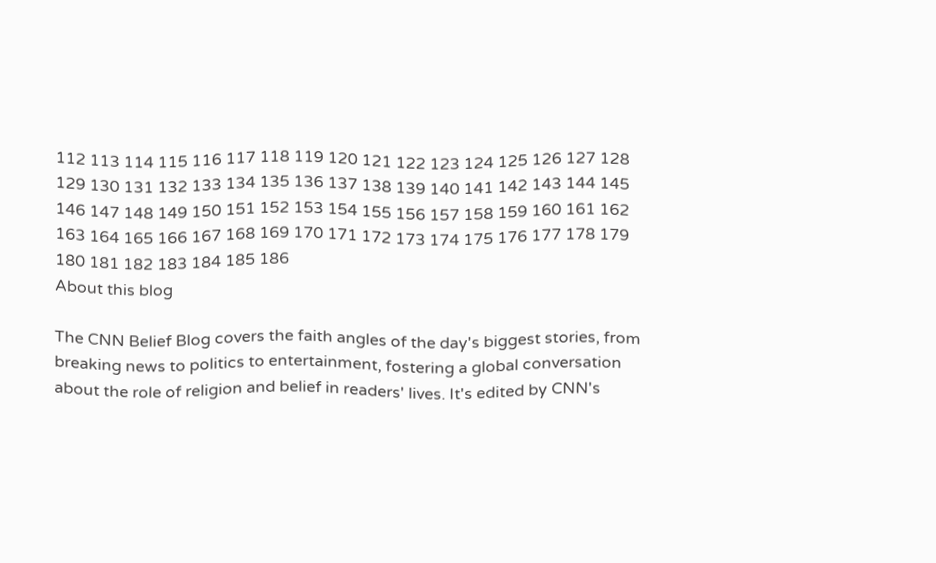112 113 114 115 116 117 118 119 120 121 122 123 124 125 126 127 128 129 130 131 132 133 134 135 136 137 138 139 140 141 142 143 144 145 146 147 148 149 150 151 152 153 154 155 156 157 158 159 160 161 162 163 164 165 166 167 168 169 170 171 172 173 174 175 176 177 178 179 180 181 182 183 184 185 186
About this blog

The CNN Belief Blog covers the faith angles of the day's biggest stories, from breaking news to politics to entertainment, fostering a global conversation about the role of religion and belief in readers' lives. It's edited by CNN's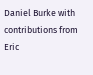Daniel Burke with contributions from Eric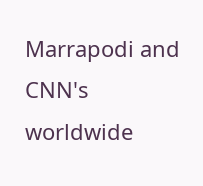Marrapodi and CNN's worldwide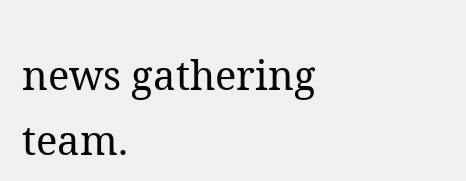news gathering team.